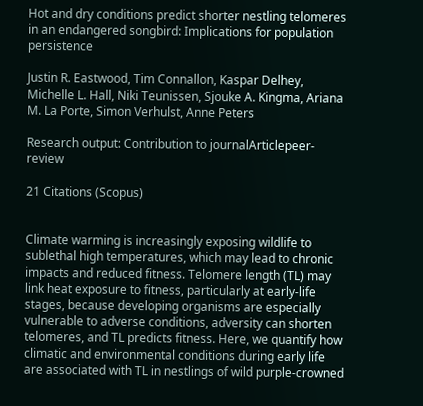Hot and dry conditions predict shorter nestling telomeres in an endangered songbird: Implications for population persistence

Justin R. Eastwood, Tim Connallon, Kaspar Delhey, Michelle L. Hall, Niki Teunissen, Sjouke A. Kingma, Ariana M. La Porte, Simon Verhulst, Anne Peters

Research output: Contribution to journalArticlepeer-review

21 Citations (Scopus)


Climate warming is increasingly exposing wildlife to sublethal high temperatures, which may lead to chronic impacts and reduced fitness. Telomere length (TL) may link heat exposure to fitness, particularly at early-life stages, because developing organisms are especially vulnerable to adverse conditions, adversity can shorten telomeres, and TL predicts fitness. Here, we quantify how climatic and environmental conditions during early life are associated with TL in nestlings of wild purple-crowned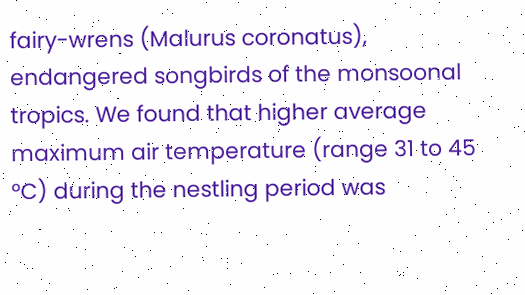fairy-wrens (Malurus coronatus), endangered songbirds of the monsoonal tropics. We found that higher average maximum air temperature (range 31 to 45 °C) during the nestling period was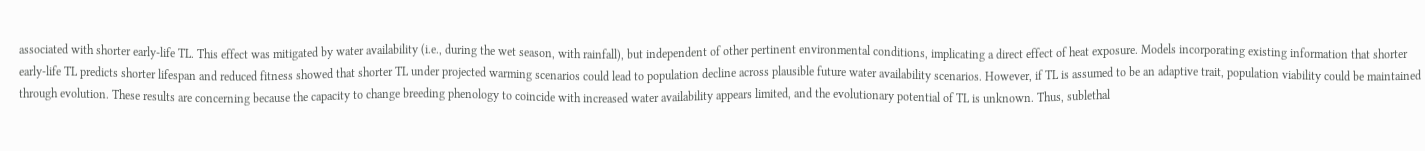associated with shorter early-life TL. This effect was mitigated by water availability (i.e., during the wet season, with rainfall), but independent of other pertinent environmental conditions, implicating a direct effect of heat exposure. Models incorporating existing information that shorter early-life TL predicts shorter lifespan and reduced fitness showed that shorter TL under projected warming scenarios could lead to population decline across plausible future water availability scenarios. However, if TL is assumed to be an adaptive trait, population viability could be maintained through evolution. These results are concerning because the capacity to change breeding phenology to coincide with increased water availability appears limited, and the evolutionary potential of TL is unknown. Thus, sublethal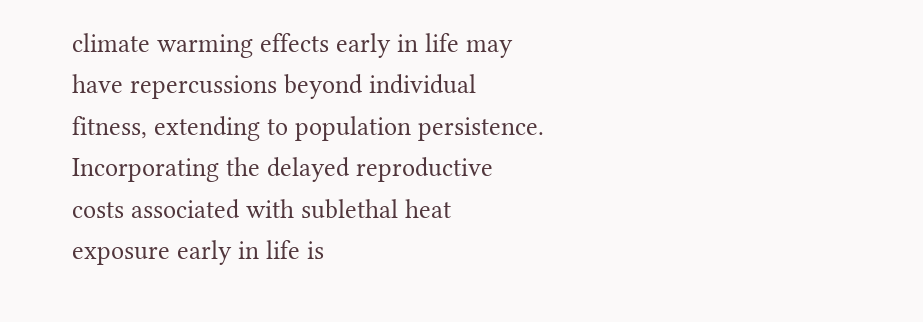climate warming effects early in life may have repercussions beyond individual fitness, extending to population persistence. Incorporating the delayed reproductive costs associated with sublethal heat exposure early in life is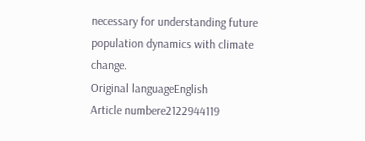necessary for understanding future population dynamics with climate change.
Original languageEnglish
Article numbere2122944119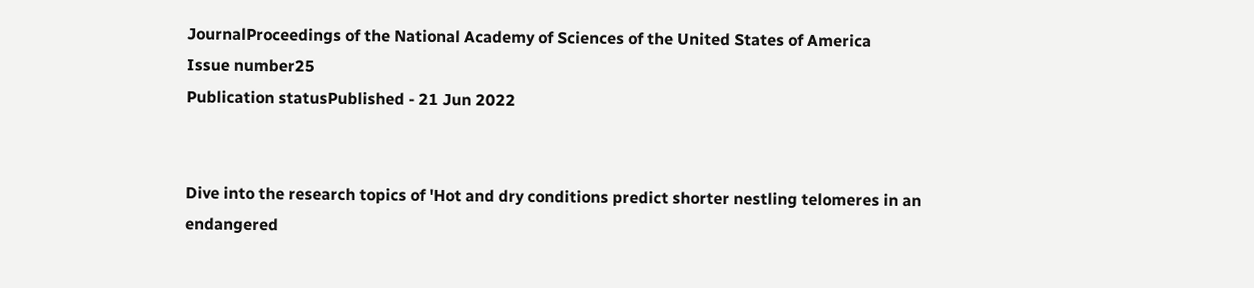JournalProceedings of the National Academy of Sciences of the United States of America
Issue number25
Publication statusPublished - 21 Jun 2022


Dive into the research topics of 'Hot and dry conditions predict shorter nestling telomeres in an endangered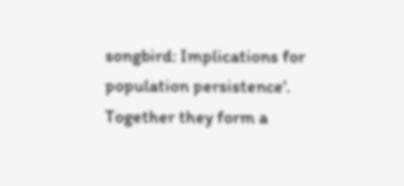songbird: Implications for population persistence'. Together they form a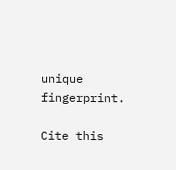unique fingerprint.

Cite this